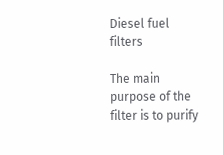Diesel fuel filters

The main purpose of the filter is to purify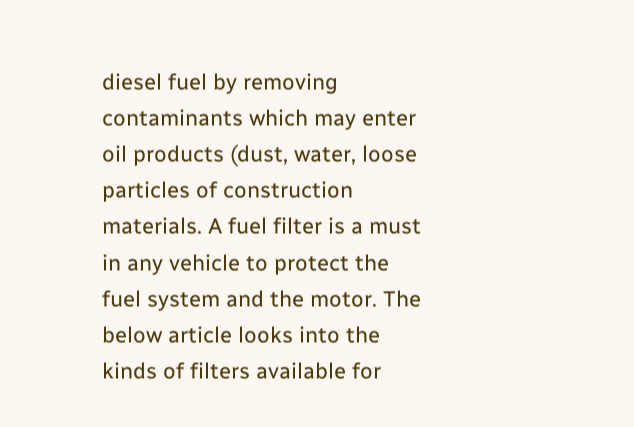diesel fuel by removing contaminants which may enter oil products (dust, water, loose particles of construction materials. A fuel filter is a must in any vehicle to protect the fuel system and the motor. The below article looks into the kinds of filters available for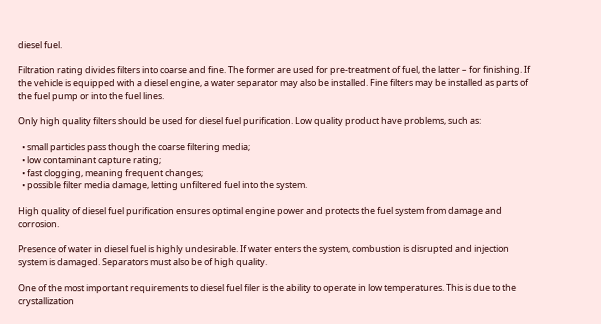diesel fuel.

Filtration rating divides filters into coarse and fine. The former are used for pre-treatment of fuel, the latter – for finishing. If the vehicle is equipped with a diesel engine, a water separator may also be installed. Fine filters may be installed as parts of the fuel pump or into the fuel lines.

Only high quality filters should be used for diesel fuel purification. Low quality product have problems, such as:

  • small particles pass though the coarse filtering media;
  • low contaminant capture rating;
  • fast clogging, meaning frequent changes;
  • possible filter media damage, letting unfiltered fuel into the system.

High quality of diesel fuel purification ensures optimal engine power and protects the fuel system from damage and corrosion.

Presence of water in diesel fuel is highly undesirable. If water enters the system, combustion is disrupted and injection system is damaged. Separators must also be of high quality.

One of the most important requirements to diesel fuel filer is the ability to operate in low temperatures. This is due to the crystallization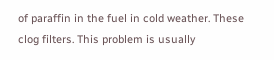of paraffin in the fuel in cold weather. These clog filters. This problem is usually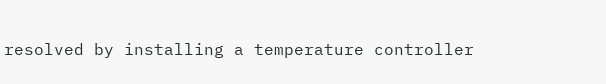resolved by installing a temperature controller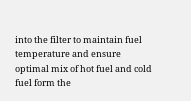into the filter to maintain fuel temperature and ensure optimal mix of hot fuel and cold fuel form the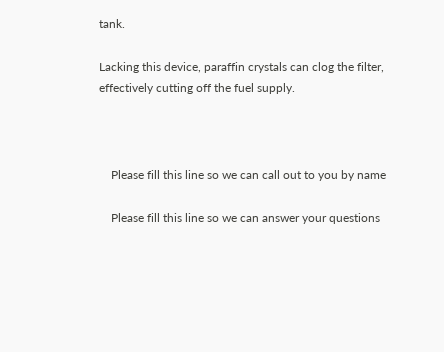tank.

Lacking this device, paraffin crystals can clog the filter, effectively cutting off the fuel supply.



    Please fill this line so we can call out to you by name

    Please fill this line so we can answer your questions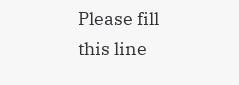Please fill this line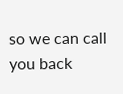so we can call you back